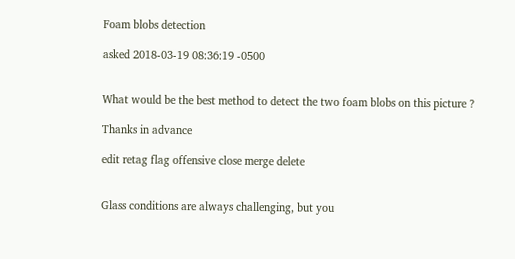Foam blobs detection

asked 2018-03-19 08:36:19 -0500


What would be the best method to detect the two foam blobs on this picture ?

Thanks in advance

edit retag flag offensive close merge delete


Glass conditions are always challenging, but you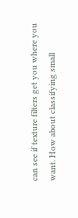can see if texture filters get you where you want. How about classifying small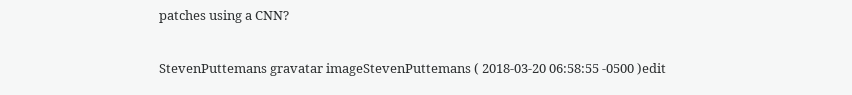patches using a CNN?

StevenPuttemans gravatar imageStevenPuttemans ( 2018-03-20 06:58:55 -0500 )edit